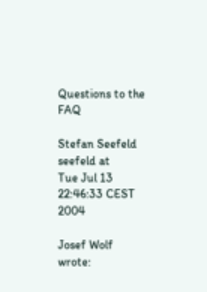Questions to the FAQ

Stefan Seefeld seefeld at
Tue Jul 13 22:46:33 CEST 2004

Josef Wolf wrote: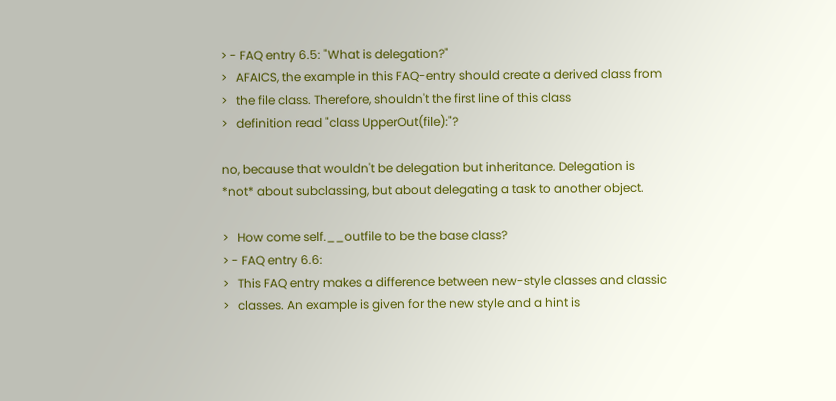> - FAQ entry 6.5: "What is delegation?"
>   AFAICS, the example in this FAQ-entry should create a derived class from
>   the file class. Therefore, shouldn't the first line of this class
>   definition read "class UpperOut(file):"?

no, because that wouldn't be delegation but inheritance. Delegation is
*not* about subclassing, but about delegating a task to another object.

>   How come self.__outfile to be the base class?
> - FAQ entry 6.6:
>   This FAQ entry makes a difference between new-style classes and classic
>   classes. An example is given for the new style and a hint is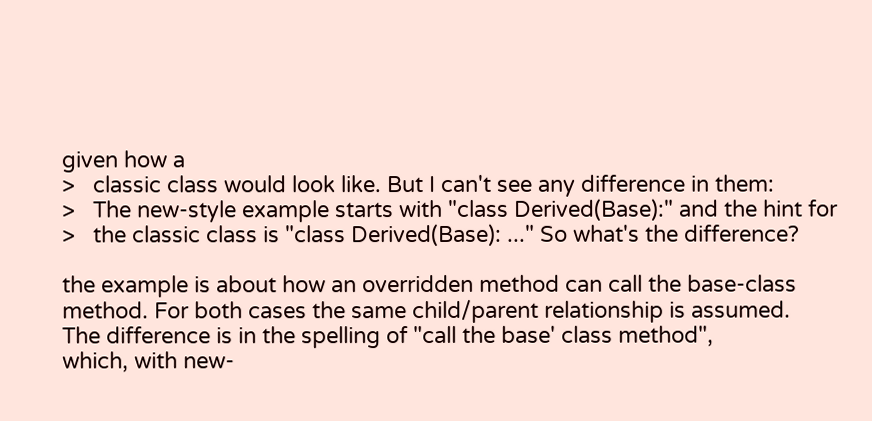given how a
>   classic class would look like. But I can't see any difference in them:
>   The new-style example starts with "class Derived(Base):" and the hint for
>   the classic class is "class Derived(Base): ..." So what's the difference?

the example is about how an overridden method can call the base-class
method. For both cases the same child/parent relationship is assumed.
The difference is in the spelling of "call the base' class method",
which, with new-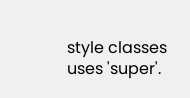style classes uses 'super'.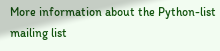More information about the Python-list mailing list